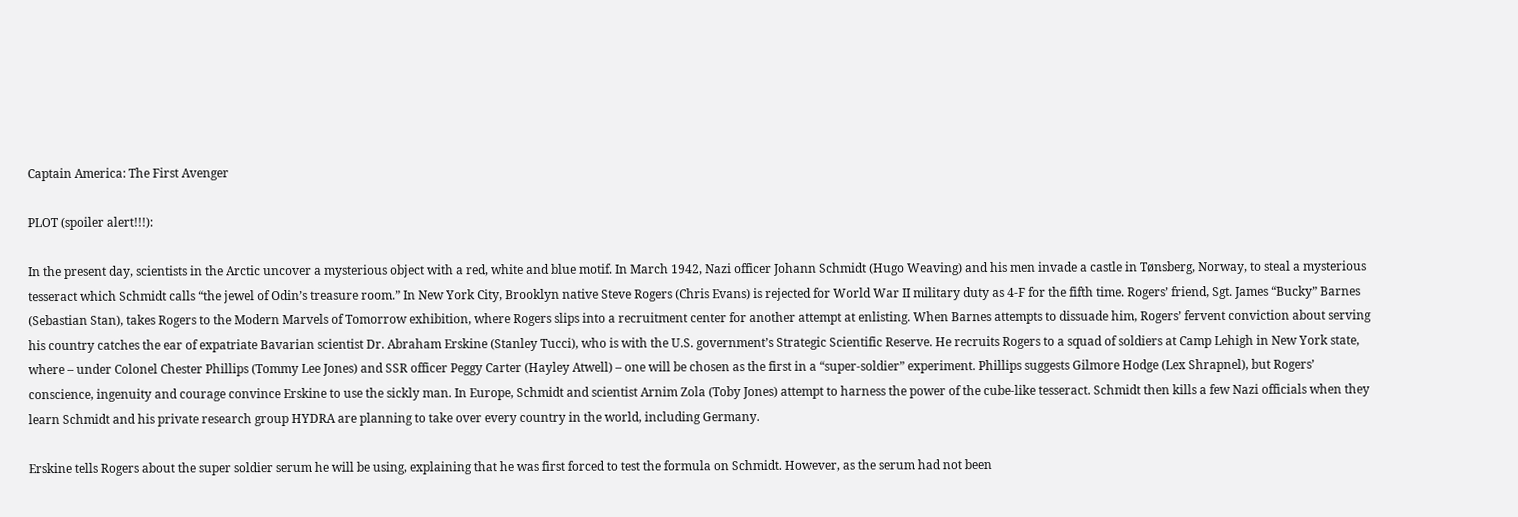Captain America: The First Avenger

PLOT (spoiler alert!!!):

In the present day, scientists in the Arctic uncover a mysterious object with a red, white and blue motif. In March 1942, Nazi officer Johann Schmidt (Hugo Weaving) and his men invade a castle in Tønsberg, Norway, to steal a mysterious tesseract which Schmidt calls “the jewel of Odin’s treasure room.” In New York City, Brooklyn native Steve Rogers (Chris Evans) is rejected for World War II military duty as 4-F for the fifth time. Rogers’ friend, Sgt. James “Bucky” Barnes (Sebastian Stan), takes Rogers to the Modern Marvels of Tomorrow exhibition, where Rogers slips into a recruitment center for another attempt at enlisting. When Barnes attempts to dissuade him, Rogers’ fervent conviction about serving his country catches the ear of expatriate Bavarian scientist Dr. Abraham Erskine (Stanley Tucci), who is with the U.S. government’s Strategic Scientific Reserve. He recruits Rogers to a squad of soldiers at Camp Lehigh in New York state, where – under Colonel Chester Phillips (Tommy Lee Jones) and SSR officer Peggy Carter (Hayley Atwell) – one will be chosen as the first in a “super-soldier” experiment. Phillips suggests Gilmore Hodge (Lex Shrapnel), but Rogers’ conscience, ingenuity and courage convince Erskine to use the sickly man. In Europe, Schmidt and scientist Arnim Zola (Toby Jones) attempt to harness the power of the cube-like tesseract. Schmidt then kills a few Nazi officials when they learn Schmidt and his private research group HYDRA are planning to take over every country in the world, including Germany.

Erskine tells Rogers about the super soldier serum he will be using, explaining that he was first forced to test the formula on Schmidt. However, as the serum had not been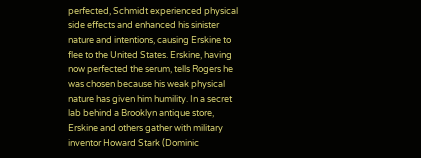perfected, Schmidt experienced physical side effects and enhanced his sinister nature and intentions, causing Erskine to flee to the United States. Erskine, having now perfected the serum, tells Rogers he was chosen because his weak physical nature has given him humility. In a secret lab behind a Brooklyn antique store, Erskine and others gather with military inventor Howard Stark (Dominic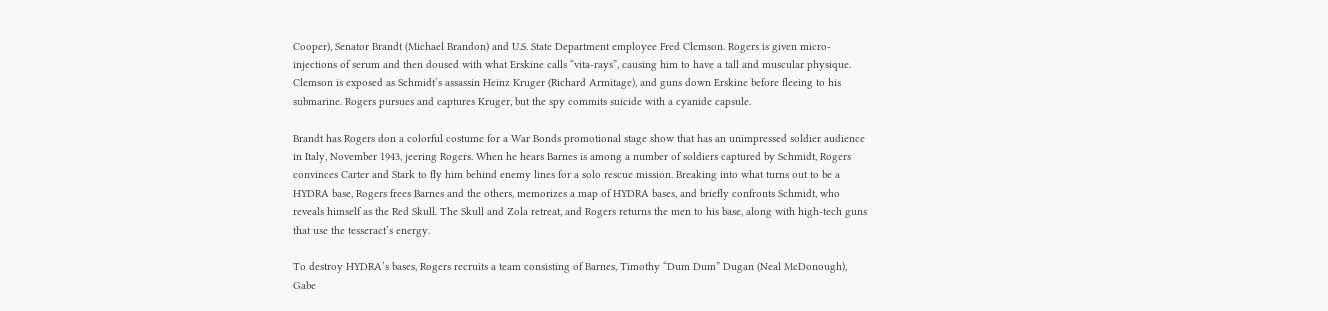Cooper), Senator Brandt (Michael Brandon) and U.S. State Department employee Fred Clemson. Rogers is given micro-injections of serum and then doused with what Erskine calls “vita-rays”, causing him to have a tall and muscular physique. Clemson is exposed as Schmidt’s assassin Heinz Kruger (Richard Armitage), and guns down Erskine before fleeing to his submarine. Rogers pursues and captures Kruger, but the spy commits suicide with a cyanide capsule.

Brandt has Rogers don a colorful costume for a War Bonds promotional stage show that has an unimpressed soldier audience in Italy, November 1943, jeering Rogers. When he hears Barnes is among a number of soldiers captured by Schmidt, Rogers convinces Carter and Stark to fly him behind enemy lines for a solo rescue mission. Breaking into what turns out to be a HYDRA base, Rogers frees Barnes and the others, memorizes a map of HYDRA bases, and briefly confronts Schmidt, who reveals himself as the Red Skull. The Skull and Zola retreat, and Rogers returns the men to his base, along with high-tech guns that use the tesseract’s energy.

To destroy HYDRA’s bases, Rogers recruits a team consisting of Barnes, Timothy “Dum Dum” Dugan (Neal McDonough), Gabe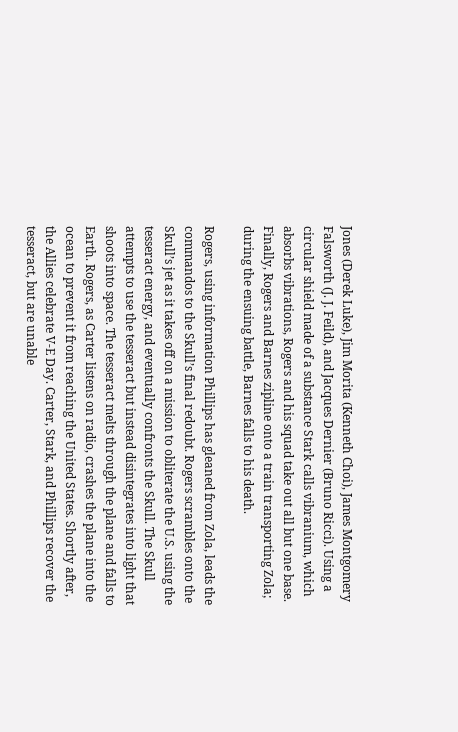Jones (Derek Luke), Jim Morita (Kenneth Choi), James Montgomery Falsworth (J. J. Feild), and Jacques Dernier (Bruno Ricci). Using a circular shield made of a substance Stark calls vibranium, which absorbs vibrations, Rogers and his squad take out all but one base. Finally, Rogers and Barnes zipline onto a train transporting Zola; during the ensuing battle, Barnes falls to his death.

Rogers, using information Phillips has gleaned from Zola, leads the commandos to the Skull’s final redoubt. Rogers scrambles onto the Skull’s jet as it takes off on a mission to obliterate the U.S. using the tesseract energy, and eventually confronts the Skull. The Skull attempts to use the tesseract but instead disintegrates into light that shoots into space. The tesseract melts through the plane and falls to Earth. Rogers, as Carter listens on radio, crashes the plane into the ocean to prevent it from reaching the United States. Shortly after, the Allies celebrate V-E Day. Carter, Stark, and Phillips recover the tesseract, but are unable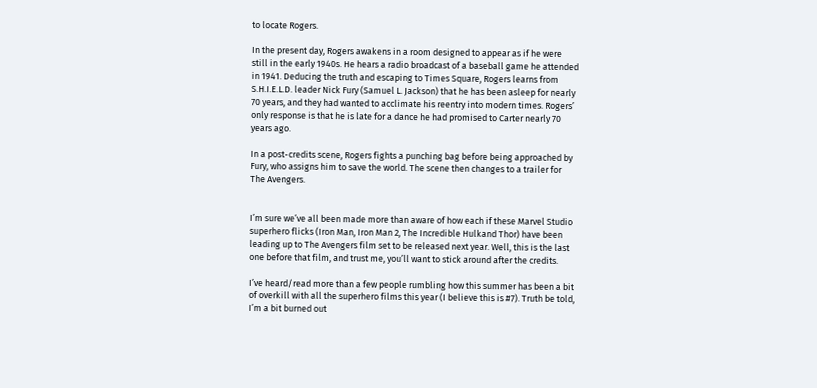to locate Rogers.

In the present day, Rogers awakens in a room designed to appear as if he were still in the early 1940s. He hears a radio broadcast of a baseball game he attended in 1941. Deducing the truth and escaping to Times Square, Rogers learns from S.H.I.E.L.D. leader Nick Fury (Samuel L. Jackson) that he has been asleep for nearly 70 years, and they had wanted to acclimate his reentry into modern times. Rogers’ only response is that he is late for a dance he had promised to Carter nearly 70 years ago.

In a post-credits scene, Rogers fights a punching bag before being approached by Fury, who assigns him to save the world. The scene then changes to a trailer for The Avengers.


I’m sure we’ve all been made more than aware of how each if these Marvel Studio superhero flicks (Iron Man, Iron Man 2, The Incredible Hulkand Thor) have been leading up to The Avengers film set to be released next year. Well, this is the last one before that film, and trust me, you’ll want to stick around after the credits.

I’ve heard/read more than a few people rumbling how this summer has been a bit of overkill with all the superhero films this year (I believe this is #7). Truth be told, I’m a bit burned out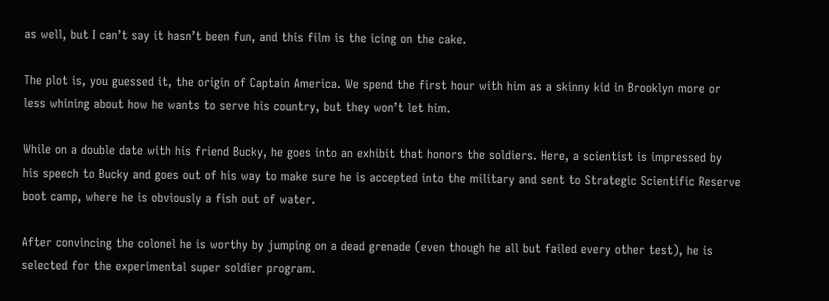as well, but I can’t say it hasn’t been fun, and this film is the icing on the cake.

The plot is, you guessed it, the origin of Captain America. We spend the first hour with him as a skinny kid in Brooklyn more or less whining about how he wants to serve his country, but they won’t let him.

While on a double date with his friend Bucky, he goes into an exhibit that honors the soldiers. Here, a scientist is impressed by his speech to Bucky and goes out of his way to make sure he is accepted into the military and sent to Strategic Scientific Reserve boot camp, where he is obviously a fish out of water.

After convincing the colonel he is worthy by jumping on a dead grenade (even though he all but failed every other test), he is selected for the experimental super soldier program.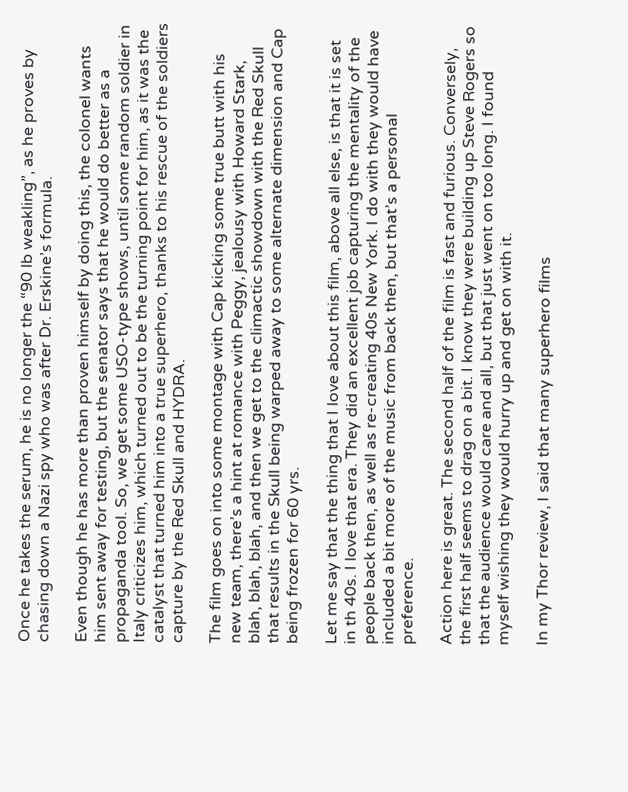Once he takes the serum, he is no longer the “90 lb weakling”, as he proves by chasing down a Nazi spy who was after Dr. Erskine’s formula.

Even though he has more than proven himself by doing this, the colonel wants him sent away for testing, but the senator says that he would do better as a propaganda tool. So, we get some USO-type shows, until some random soldier in Italy criticizes him, which turned out to be the turning point for him, as it was the catalyst that turned him into a true superhero, thanks to his rescue of the soldiers capture by the Red Skull and HYDRA.

The film goes on into some montage with Cap kicking some true butt with his new team, there’s a hint at romance with Peggy, jealousy with Howard Stark, blah, blah, blah, and then we get to the climactic showdown with the Red Skull that results in the Skull being warped away to some alternate dimension and Cap being frozen for 60 yrs.

Let me say that the thing that I love about this film, above all else, is that it is set in th 40s. I love that era. They did an excellent job capturing the mentality of the people back then, as well as re-creating 40s New York. I do with they would have included a bit more of the music from back then, but that’s a personal preference.

Action here is great. The second half of the film is fast and furious. Conversely, the first half seems to drag on a bit. I know they were building up Steve Rogers so that the audience would care and all, but that just went on too long. I found myself wishing they would hurry up and get on with it.

In my Thor review, I said that many superhero films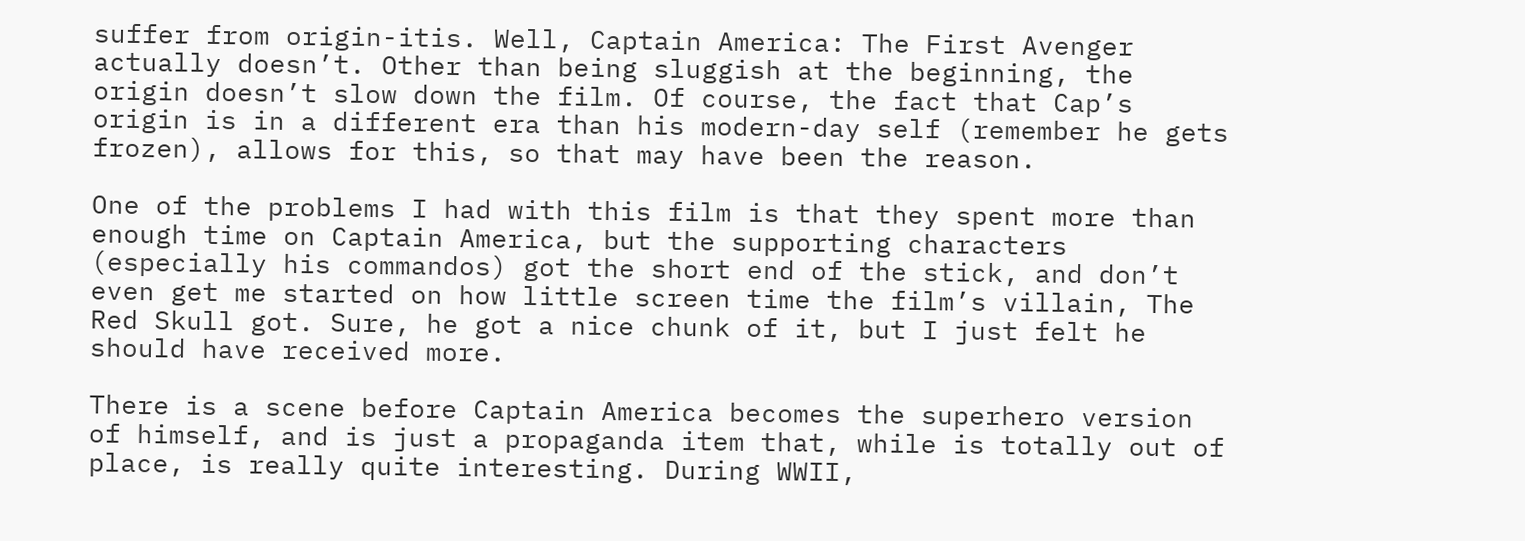suffer from origin-itis. Well, Captain America: The First Avenger actually doesn’t. Other than being sluggish at the beginning, the origin doesn’t slow down the film. Of course, the fact that Cap’s origin is in a different era than his modern-day self (remember he gets frozen), allows for this, so that may have been the reason.

One of the problems I had with this film is that they spent more than enough time on Captain America, but the supporting characters (especially his commandos) got the short end of the stick, and don’t even get me started on how little screen time the film’s villain, The Red Skull got. Sure, he got a nice chunk of it, but I just felt he should have received more.

There is a scene before Captain America becomes the superhero version of himself, and is just a propaganda item that, while is totally out of place, is really quite interesting. During WWII,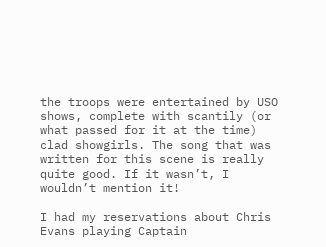the troops were entertained by USO shows, complete with scantily (or what passed for it at the time) clad showgirls. The song that was written for this scene is really quite good. If it wasn’t, I wouldn’t mention it!

I had my reservations about Chris Evans playing Captain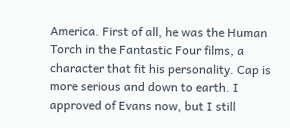America. First of all, he was the Human Torch in the Fantastic Four films, a character that fit his personality. Cap is more serious and down to earth. I approved of Evans now, but I still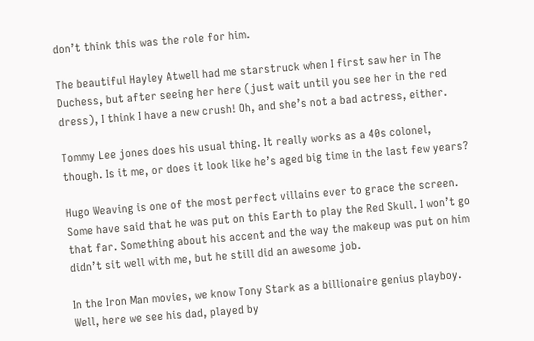don’t think this was the role for him.

The beautiful Hayley Atwell had me starstruck when I first saw her in The Duchess, but after seeing her here (just wait until you see her in the red dress), I think I have a new crush! Oh, and she’s not a bad actress, either.

Tommy Lee jones does his usual thing. It really works as a 40s colonel, though. Is it me, or does it look like he’s aged big time in the last few years?

Hugo Weaving is one of the most perfect villains ever to grace the screen. Some have said that he was put on this Earth to play the Red Skull. I won’t go that far. Something about his accent and the way the makeup was put on him didn’t sit well with me, but he still did an awesome job.

In the Iron Man movies, we know Tony Stark as a billionaire genius playboy. Well, here we see his dad, played by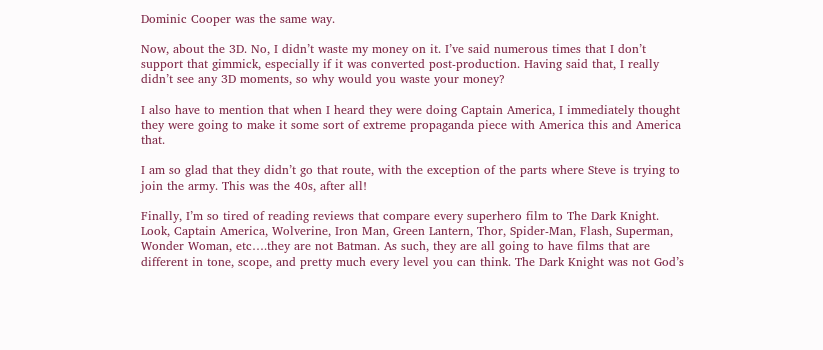Dominic Cooper was the same way.

Now, about the 3D. No, I didn’t waste my money on it. I’ve said numerous times that I don’t support that gimmick, especially if it was converted post-production. Having said that, I really didn’t see any 3D moments, so why would you waste your money?

I also have to mention that when I heard they were doing Captain America, I immediately thought they were going to make it some sort of extreme propaganda piece with America this and America that.

I am so glad that they didn’t go that route, with the exception of the parts where Steve is trying to join the army. This was the 40s, after all!

Finally, I’m so tired of reading reviews that compare every superhero film to The Dark Knight. Look, Captain America, Wolverine, Iron Man, Green Lantern, Thor, Spider-Man, Flash, Superman, Wonder Woman, etc….they are not Batman. As such, they are all going to have films that are different in tone, scope, and pretty much every level you can think. The Dark Knight was not God’s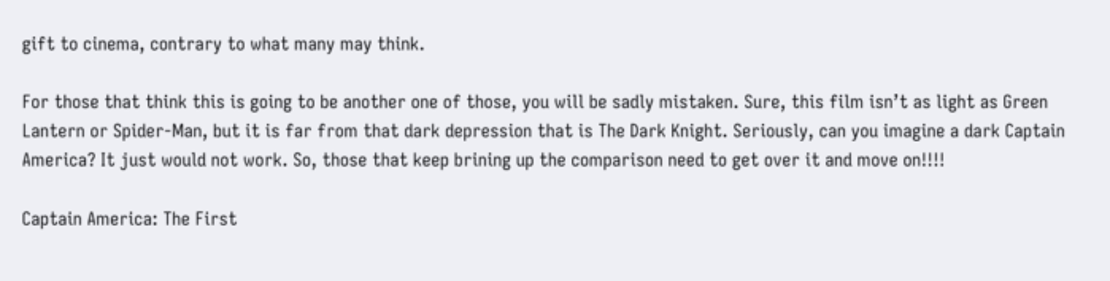gift to cinema, contrary to what many may think.

For those that think this is going to be another one of those, you will be sadly mistaken. Sure, this film isn’t as light as Green Lantern or Spider-Man, but it is far from that dark depression that is The Dark Knight. Seriously, can you imagine a dark Captain America? It just would not work. So, those that keep brining up the comparison need to get over it and move on!!!!

Captain America: The First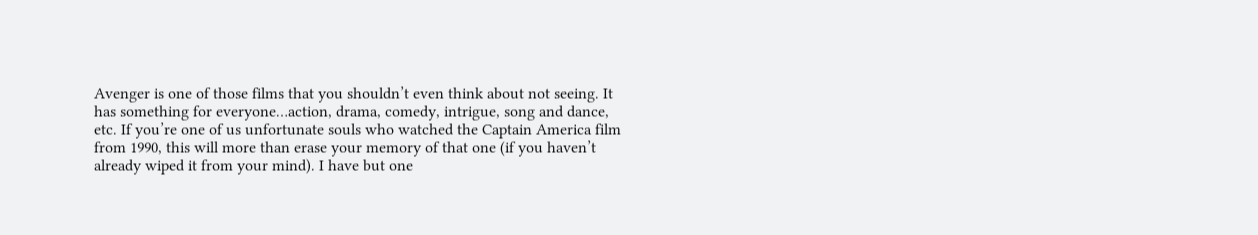Avenger is one of those films that you shouldn’t even think about not seeing. It has something for everyone…action, drama, comedy, intrigue, song and dance, etc. If you’re one of us unfortunate souls who watched the Captain America film from 1990, this will more than erase your memory of that one (if you haven’t already wiped it from your mind). I have but one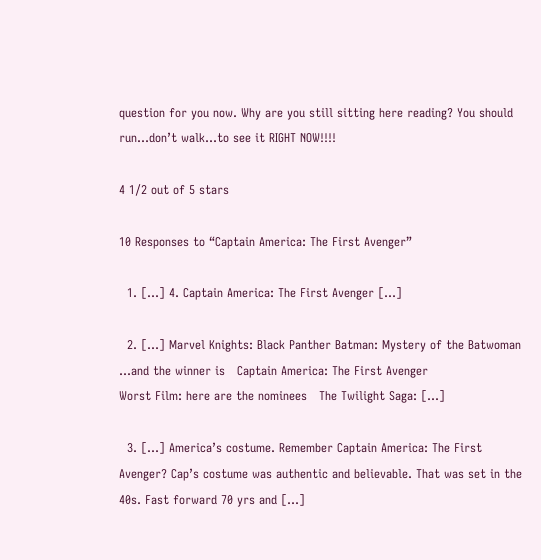question for you now. Why are you still sitting here reading? You should run…don’t walk…to see it RIGHT NOW!!!!

4 1/2 out of 5 stars

10 Responses to “Captain America: The First Avenger”

  1. […] 4. Captain America: The First Avenger […]

  2. […] Marvel Knights: Black Panther Batman: Mystery of the Batwoman   …and the winner is   Captain America: The First Avenger                             Worst Film: here are the nominees   The Twilight Saga: […]

  3. […] America’s costume. Remember Captain America: The First Avenger? Cap’s costume was authentic and believable. That was set in the 40s. Fast forward 70 yrs and […]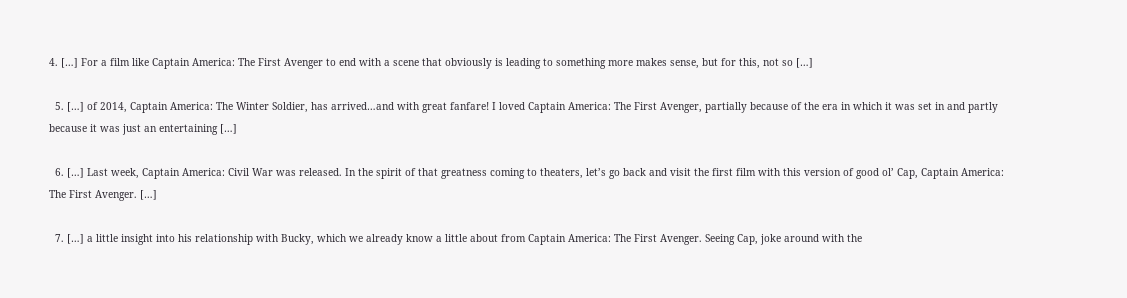4. […] For a film like Captain America: The First Avenger to end with a scene that obviously is leading to something more makes sense, but for this, not so […]

  5. […] of 2014, Captain America: The Winter Soldier, has arrived…and with great fanfare! I loved Captain America: The First Avenger, partially because of the era in which it was set in and partly because it was just an entertaining […]

  6. […] Last week, Captain America: Civil War was released. In the spirit of that greatness coming to theaters, let’s go back and visit the first film with this version of good ol’ Cap, Captain America: The First Avenger. […]

  7. […] a little insight into his relationship with Bucky, which we already know a little about from Captain America: The First Avenger. Seeing Cap, joke around with the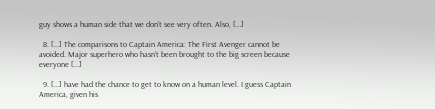guy shows a human side that we don’t see very often. Also, […]

  8. […] The comparisons to Captain America: The First Avenger cannot be avoided. Major superhero who hasn’t been brought to the big screen because everyone […]

  9. […] have had the chance to get to know on a human level. I guess Captain America, given his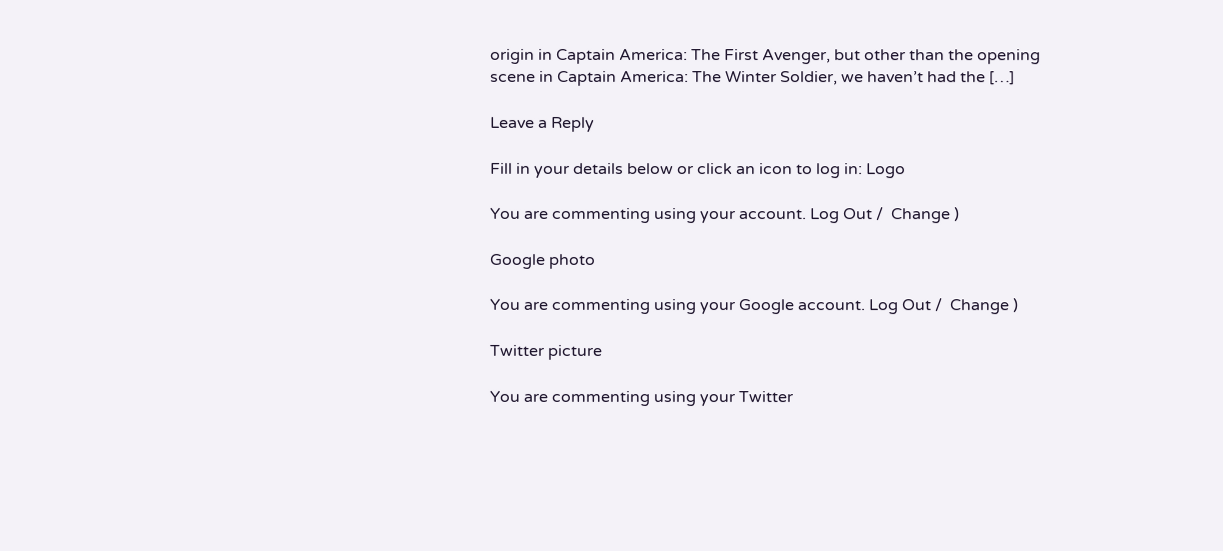origin in Captain America: The First Avenger, but other than the opening scene in Captain America: The Winter Soldier, we haven’t had the […]

Leave a Reply

Fill in your details below or click an icon to log in: Logo

You are commenting using your account. Log Out /  Change )

Google photo

You are commenting using your Google account. Log Out /  Change )

Twitter picture

You are commenting using your Twitter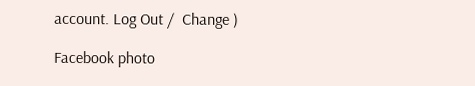account. Log Out /  Change )

Facebook photo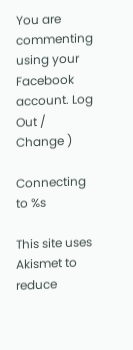You are commenting using your Facebook account. Log Out /  Change )

Connecting to %s

This site uses Akismet to reduce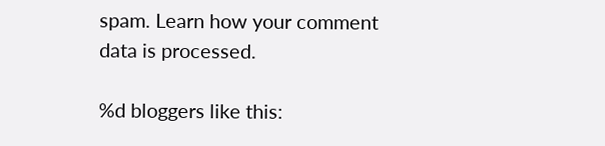spam. Learn how your comment data is processed.

%d bloggers like this: